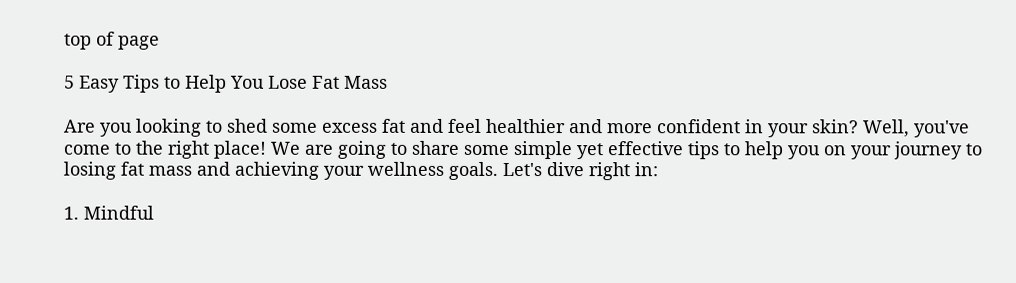top of page

5 Easy Tips to Help You Lose Fat Mass

Are you looking to shed some excess fat and feel healthier and more confident in your skin? Well, you've come to the right place! We are going to share some simple yet effective tips to help you on your journey to losing fat mass and achieving your wellness goals. Let's dive right in:

1. Mindful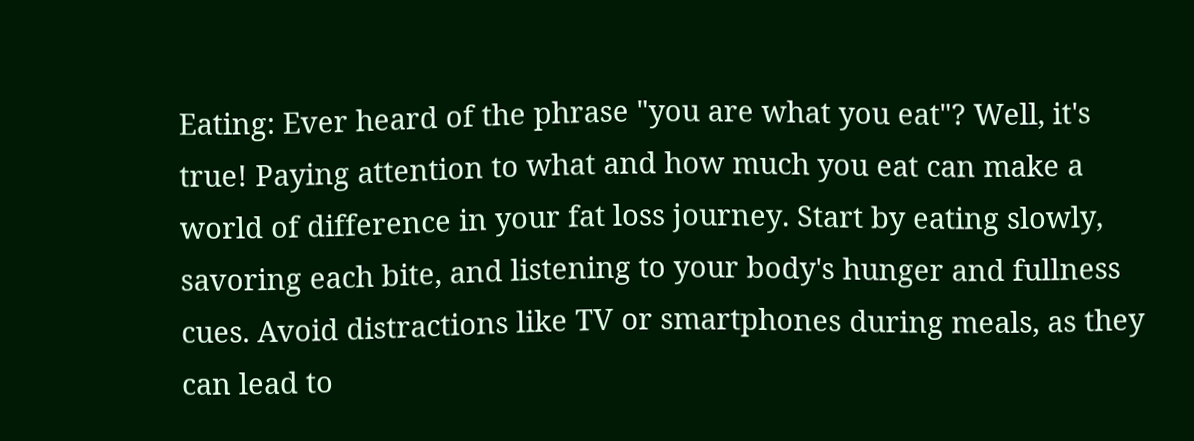Eating: Ever heard of the phrase "you are what you eat"? Well, it's true! Paying attention to what and how much you eat can make a world of difference in your fat loss journey. Start by eating slowly, savoring each bite, and listening to your body's hunger and fullness cues. Avoid distractions like TV or smartphones during meals, as they can lead to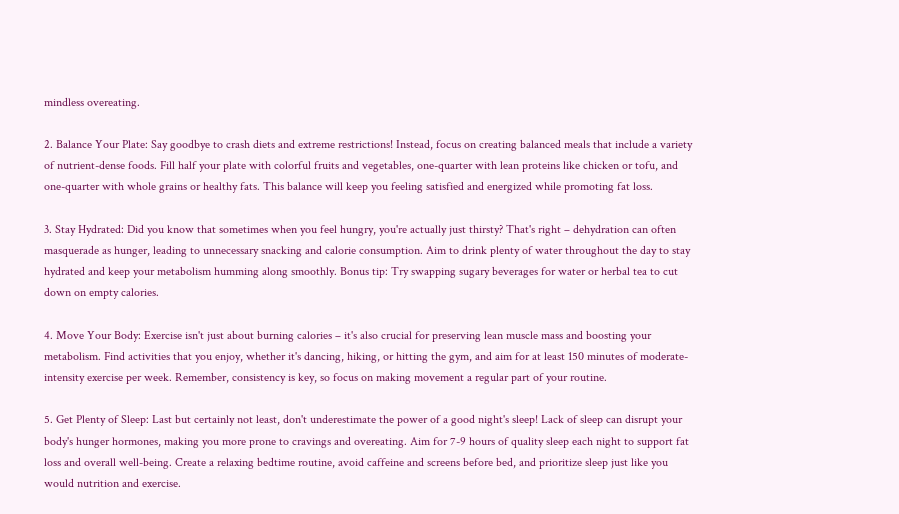mindless overeating.

2. Balance Your Plate: Say goodbye to crash diets and extreme restrictions! Instead, focus on creating balanced meals that include a variety of nutrient-dense foods. Fill half your plate with colorful fruits and vegetables, one-quarter with lean proteins like chicken or tofu, and one-quarter with whole grains or healthy fats. This balance will keep you feeling satisfied and energized while promoting fat loss.

3. Stay Hydrated: Did you know that sometimes when you feel hungry, you're actually just thirsty? That's right – dehydration can often masquerade as hunger, leading to unnecessary snacking and calorie consumption. Aim to drink plenty of water throughout the day to stay hydrated and keep your metabolism humming along smoothly. Bonus tip: Try swapping sugary beverages for water or herbal tea to cut down on empty calories.

4. Move Your Body: Exercise isn't just about burning calories – it's also crucial for preserving lean muscle mass and boosting your metabolism. Find activities that you enjoy, whether it's dancing, hiking, or hitting the gym, and aim for at least 150 minutes of moderate-intensity exercise per week. Remember, consistency is key, so focus on making movement a regular part of your routine.

5. Get Plenty of Sleep: Last but certainly not least, don't underestimate the power of a good night's sleep! Lack of sleep can disrupt your body's hunger hormones, making you more prone to cravings and overeating. Aim for 7-9 hours of quality sleep each night to support fat loss and overall well-being. Create a relaxing bedtime routine, avoid caffeine and screens before bed, and prioritize sleep just like you would nutrition and exercise.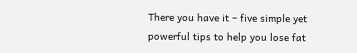There you have it – five simple yet powerful tips to help you lose fat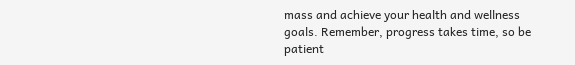mass and achieve your health and wellness goals. Remember, progress takes time, so be patient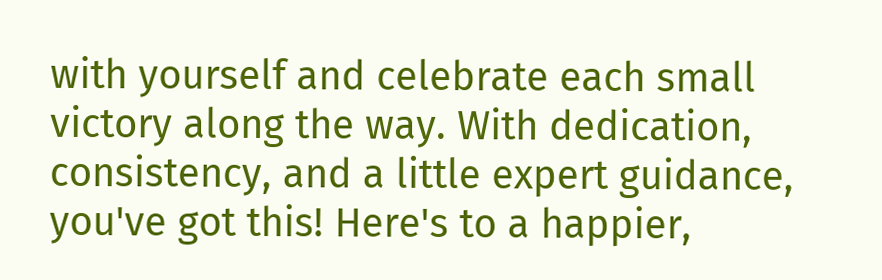with yourself and celebrate each small victory along the way. With dedication, consistency, and a little expert guidance, you've got this! Here's to a happier,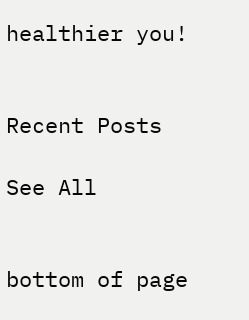healthier you!


Recent Posts

See All


bottom of page